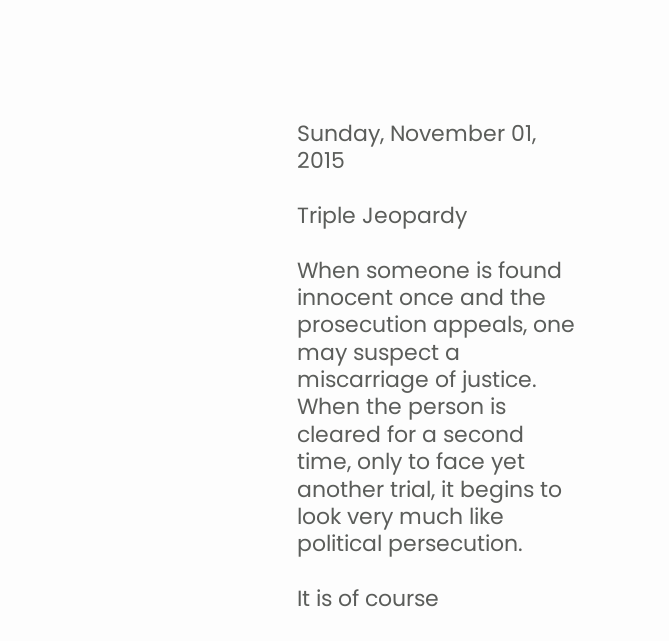Sunday, November 01, 2015

Triple Jeopardy

When someone is found innocent once and the prosecution appeals, one may suspect a miscarriage of justice.  When the person is cleared for a second time, only to face yet another trial, it begins to look very much like political persecution.

It is of course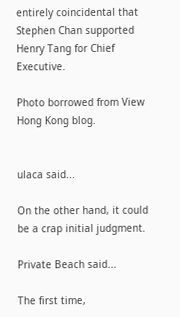entirely coincidental that Stephen Chan supported Henry Tang for Chief Executive.

Photo borrowed from View Hong Kong blog.


ulaca said...

On the other hand, it could be a crap initial judgment.

Private Beach said...

The first time,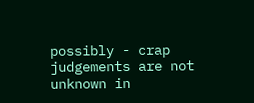possibly - crap judgements are not unknown in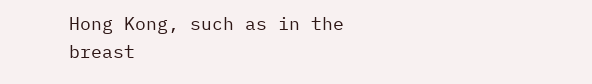Hong Kong, such as in the breast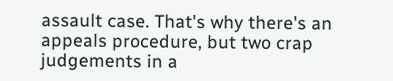assault case. That's why there's an appeals procedure, but two crap judgements in a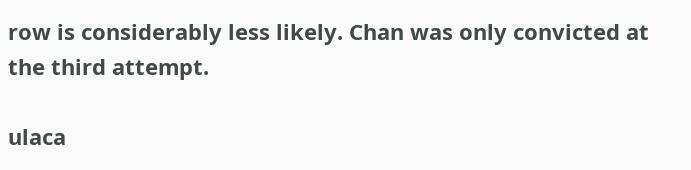row is considerably less likely. Chan was only convicted at the third attempt.

ulaca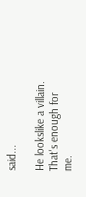said...

He lookslike a villain. That's enough for me.